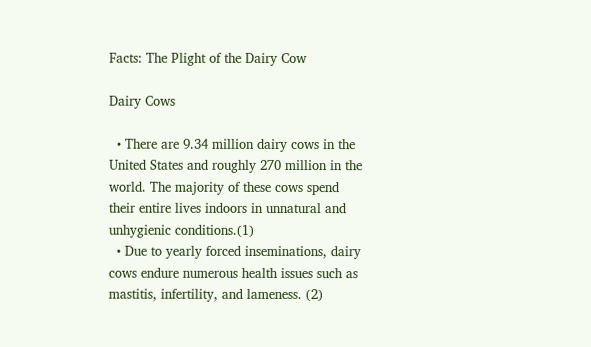Facts: The Plight of the Dairy Cow

Dairy Cows

  • There are 9.34 million dairy cows in the United States and roughly 270 million in the world. The majority of these cows spend their entire lives indoors in unnatural and unhygienic conditions.(1)
  • Due to yearly forced inseminations, dairy cows endure numerous health issues such as mastitis, infertility, and lameness. (2)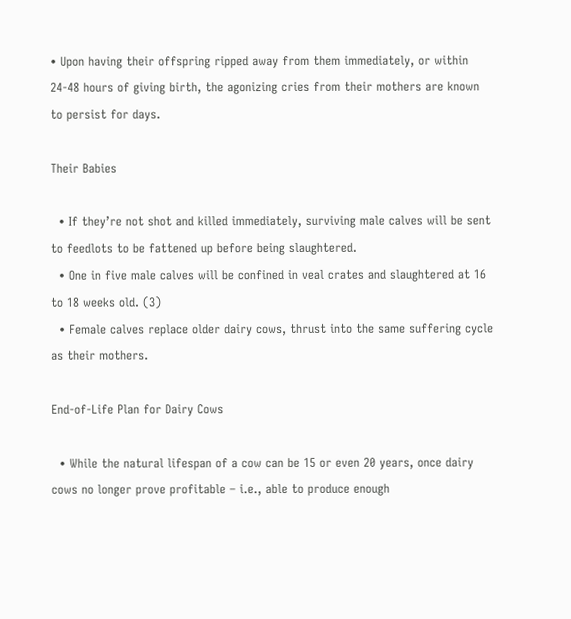• Upon having their offspring ripped away from them immediately, or within 24-48 hours of giving birth, the agonizing cries from their mothers are known to persist for days.

Their Babies

  • If they’re not shot and killed immediately, surviving male calves will be sent to feedlots to be fattened up before being slaughtered.
  • One in five male calves will be confined in veal crates and slaughtered at 16 to 18 weeks old. (3)
  • Female calves replace older dairy cows, thrust into the same suffering cycle as their mothers.

End-of-Life Plan for Dairy Cows

  • While the natural lifespan of a cow can be 15 or even 20 years, once dairy cows no longer prove profitable – i.e., able to produce enough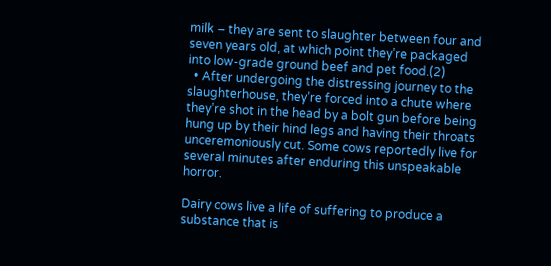milk – they are sent to slaughter between four and seven years old, at which point they’re packaged into low-grade ground beef and pet food.(2)
  • After undergoing the distressing journey to the slaughterhouse, they’re forced into a chute where they’re shot in the head by a bolt gun before being hung up by their hind legs and having their throats unceremoniously cut. Some cows reportedly live for several minutes after enduring this unspeakable horror.

Dairy cows live a life of suffering to produce a substance that is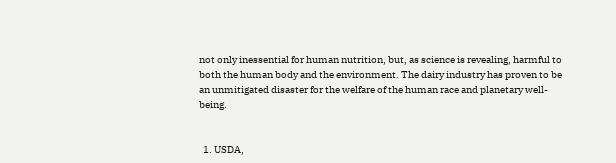not only inessential for human nutrition, but, as science is revealing, harmful to both the human body and the environment. The dairy industry has proven to be an unmitigated disaster for the welfare of the human race and planetary well-being.


  1. USDA,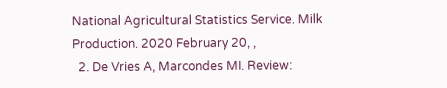National Agricultural Statistics Service. Milk Production. 2020 February 20, ,
  2. De Vries A, Marcondes MI. Review: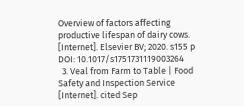Overview of factors affecting productive lifespan of dairy cows. [Internet]. Elsevier BV; 2020. s155 p DOI: 10.1017/s1751731119003264
  3. Veal from Farm to Table | Food Safety and Inspection Service [Internet]. cited Sep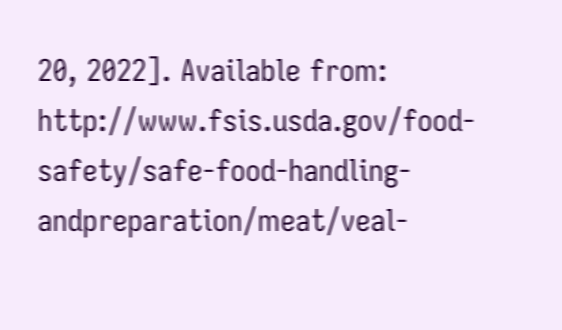20, 2022]. Available from: http://www.fsis.usda.gov/food-safety/safe-food-handling-andpreparation/meat/veal-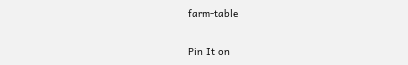farm-table

Pin It on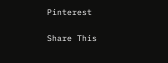Pinterest

Share This